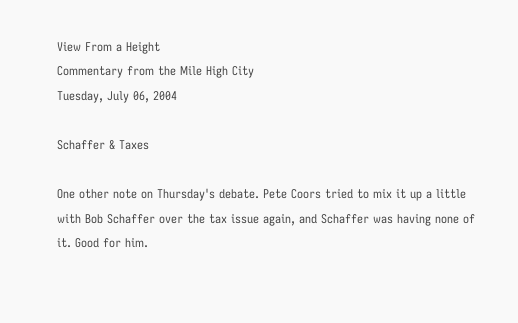View From a Height
Commentary from the Mile High City
Tuesday, July 06, 2004

Schaffer & Taxes

One other note on Thursday's debate. Pete Coors tried to mix it up a little with Bob Schaffer over the tax issue again, and Schaffer was having none of it. Good for him.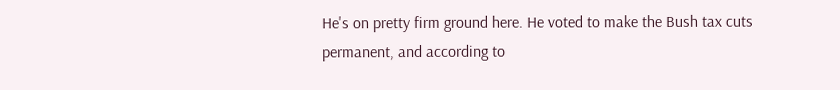He's on pretty firm ground here. He voted to make the Bush tax cuts permanent, and according to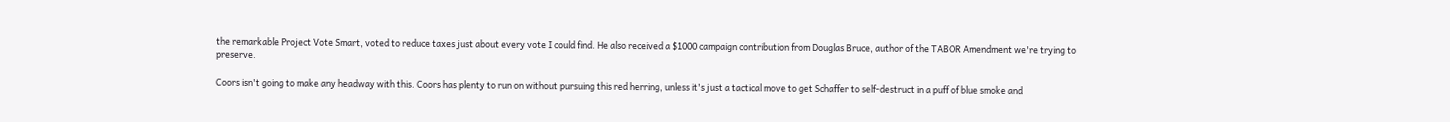the remarkable Project Vote Smart, voted to reduce taxes just about every vote I could find. He also received a $1000 campaign contribution from Douglas Bruce, author of the TABOR Amendment we're trying to preserve.

Coors isn't going to make any headway with this. Coors has plenty to run on without pursuing this red herring, unless it's just a tactical move to get Schaffer to self-destruct in a puff of blue smoke and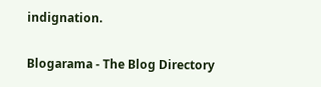indignation.

Blogarama - The Blog Directory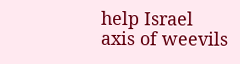help Israel
axis of weevils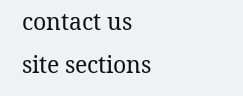contact us
site sections